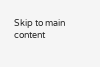Skip to main content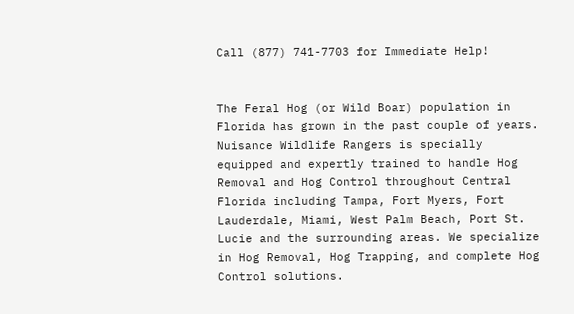Call (877) 741-7703 for Immediate Help!


The Feral Hog (or Wild Boar) population in Florida has grown in the past couple of years. Nuisance Wildlife Rangers is specially equipped and expertly trained to handle Hog Removal and Hog Control throughout Central Florida including Tampa, Fort Myers, Fort Lauderdale, Miami, West Palm Beach, Port St. Lucie and the surrounding areas. We specialize in Hog Removal, Hog Trapping, and complete Hog Control solutions.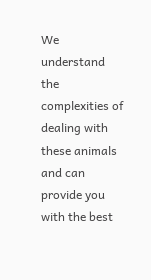We understand the complexities of dealing with these animals and can provide you with the best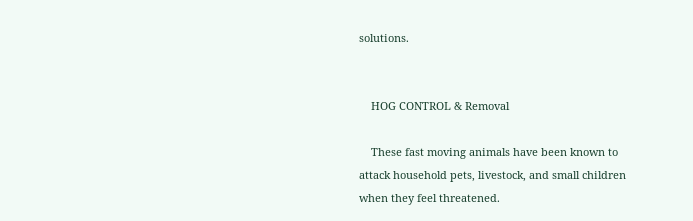solutions.


    HOG CONTROL & Removal

    These fast moving animals have been known to attack household pets, livestock, and small children when they feel threatened.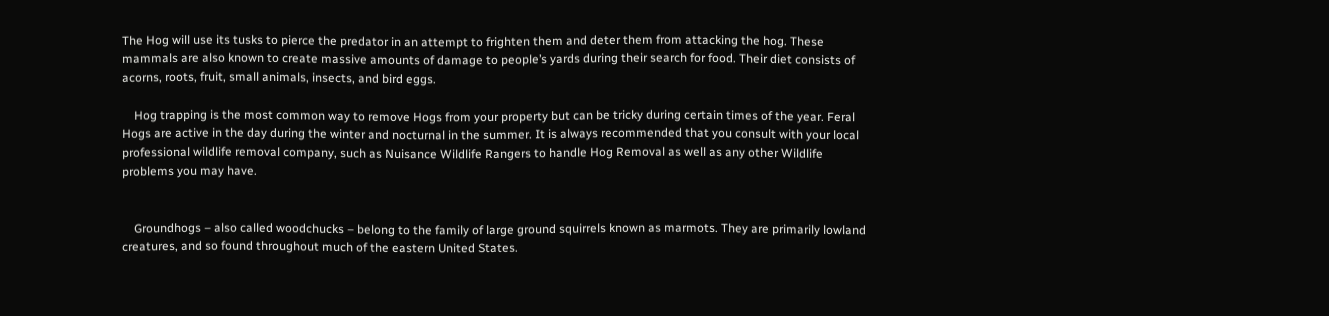The Hog will use its tusks to pierce the predator in an attempt to frighten them and deter them from attacking the hog. These mammals are also known to create massive amounts of damage to people’s yards during their search for food. Their diet consists of acorns, roots, fruit, small animals, insects, and bird eggs.

    Hog trapping is the most common way to remove Hogs from your property but can be tricky during certain times of the year. Feral Hogs are active in the day during the winter and nocturnal in the summer. It is always recommended that you consult with your local professional wildlife removal company, such as Nuisance Wildlife Rangers to handle Hog Removal as well as any other Wildlife problems you may have.


    Groundhogs – also called woodchucks – belong to the family of large ground squirrels known as marmots. They are primarily lowland creatures, and so found throughout much of the eastern United States.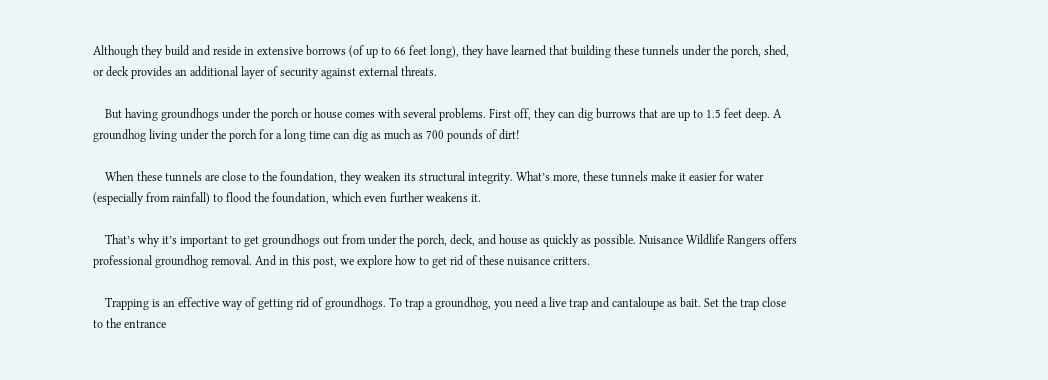Although they build and reside in extensive borrows (of up to 66 feet long), they have learned that building these tunnels under the porch, shed, or deck provides an additional layer of security against external threats.

    But having groundhogs under the porch or house comes with several problems. First off, they can dig burrows that are up to 1.5 feet deep. A groundhog living under the porch for a long time can dig as much as 700 pounds of dirt!

    When these tunnels are close to the foundation, they weaken its structural integrity. What’s more, these tunnels make it easier for water (especially from rainfall) to flood the foundation, which even further weakens it.

    That’s why it’s important to get groundhogs out from under the porch, deck, and house as quickly as possible. Nuisance Wildlife Rangers offers professional groundhog removal. And in this post, we explore how to get rid of these nuisance critters.

    Trapping is an effective way of getting rid of groundhogs. To trap a groundhog, you need a live trap and cantaloupe as bait. Set the trap close to the entrance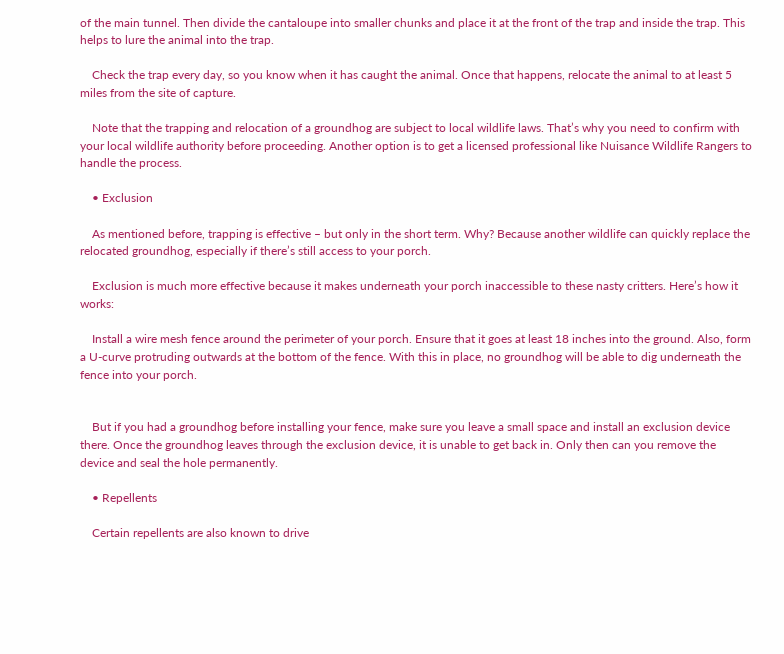of the main tunnel. Then divide the cantaloupe into smaller chunks and place it at the front of the trap and inside the trap. This helps to lure the animal into the trap.

    Check the trap every day, so you know when it has caught the animal. Once that happens, relocate the animal to at least 5 miles from the site of capture.

    Note that the trapping and relocation of a groundhog are subject to local wildlife laws. That’s why you need to confirm with your local wildlife authority before proceeding. Another option is to get a licensed professional like Nuisance Wildlife Rangers to handle the process.

    • Exclusion

    As mentioned before, trapping is effective – but only in the short term. Why? Because another wildlife can quickly replace the relocated groundhog, especially if there’s still access to your porch.

    Exclusion is much more effective because it makes underneath your porch inaccessible to these nasty critters. Here’s how it works:

    Install a wire mesh fence around the perimeter of your porch. Ensure that it goes at least 18 inches into the ground. Also, form a U-curve protruding outwards at the bottom of the fence. With this in place, no groundhog will be able to dig underneath the fence into your porch.


    But if you had a groundhog before installing your fence, make sure you leave a small space and install an exclusion device there. Once the groundhog leaves through the exclusion device, it is unable to get back in. Only then can you remove the device and seal the hole permanently.

    • Repellents

    Certain repellents are also known to drive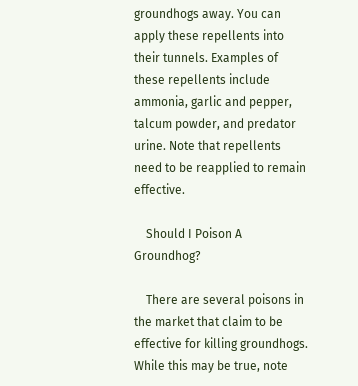groundhogs away. You can apply these repellents into their tunnels. Examples of these repellents include ammonia, garlic and pepper, talcum powder, and predator urine. Note that repellents need to be reapplied to remain effective.

    Should I Poison A Groundhog?

    There are several poisons in the market that claim to be effective for killing groundhogs. While this may be true, note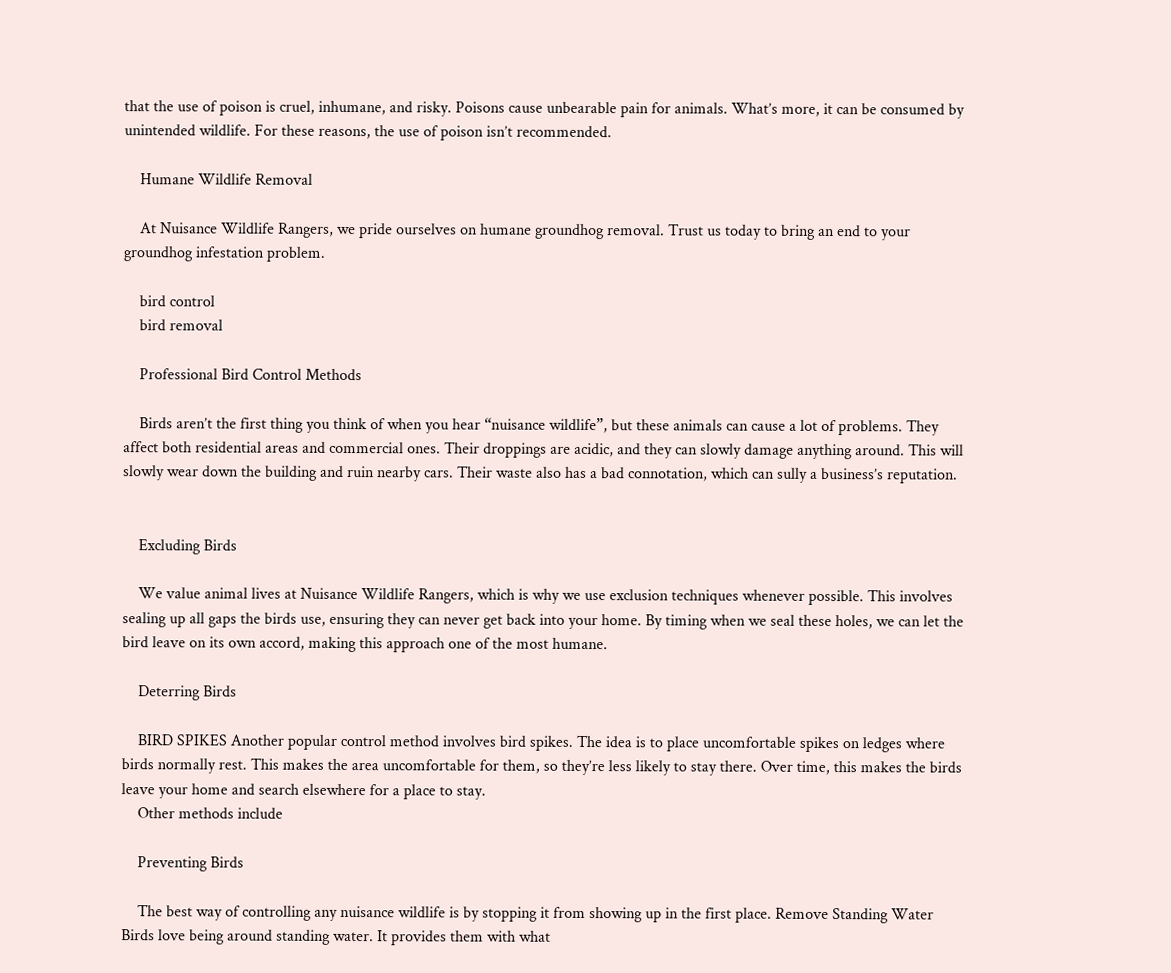that the use of poison is cruel, inhumane, and risky. Poisons cause unbearable pain for animals. What’s more, it can be consumed by unintended wildlife. For these reasons, the use of poison isn’t recommended.

    Humane Wildlife Removal

    At Nuisance Wildlife Rangers, we pride ourselves on humane groundhog removal. Trust us today to bring an end to your groundhog infestation problem.

    bird control
    bird removal

    Professional Bird Control Methods

    Birds aren’t the first thing you think of when you hear “nuisance wildlife”, but these animals can cause a lot of problems. They affect both residential areas and commercial ones. Their droppings are acidic, and they can slowly damage anything around. This will slowly wear down the building and ruin nearby cars. Their waste also has a bad connotation, which can sully a business’s reputation.


    Excluding Birds

    We value animal lives at Nuisance Wildlife Rangers, which is why we use exclusion techniques whenever possible. This involves sealing up all gaps the birds use, ensuring they can never get back into your home. By timing when we seal these holes, we can let the bird leave on its own accord, making this approach one of the most humane.

    Deterring Birds

    BIRD SPIKES Another popular control method involves bird spikes. The idea is to place uncomfortable spikes on ledges where birds normally rest. This makes the area uncomfortable for them, so they’re less likely to stay there. Over time, this makes the birds leave your home and search elsewhere for a place to stay.
    Other methods include

    Preventing Birds

    The best way of controlling any nuisance wildlife is by stopping it from showing up in the first place. Remove Standing Water Birds love being around standing water. It provides them with what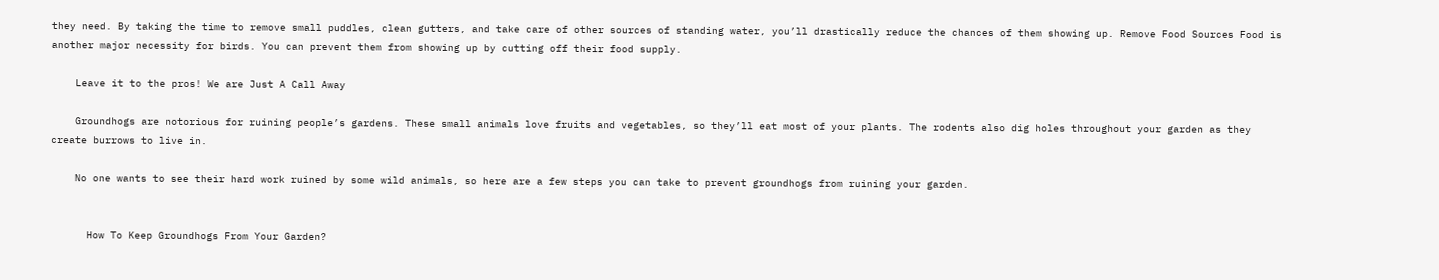they need. By taking the time to remove small puddles, clean gutters, and take care of other sources of standing water, you’ll drastically reduce the chances of them showing up. Remove Food Sources Food is another major necessity for birds. You can prevent them from showing up by cutting off their food supply.

    Leave it to the pros! We are Just A Call Away

    Groundhogs are notorious for ruining people’s gardens. These small animals love fruits and vegetables, so they’ll eat most of your plants. The rodents also dig holes throughout your garden as they create burrows to live in.

    No one wants to see their hard work ruined by some wild animals, so here are a few steps you can take to prevent groundhogs from ruining your garden.


      How To Keep Groundhogs From Your Garden?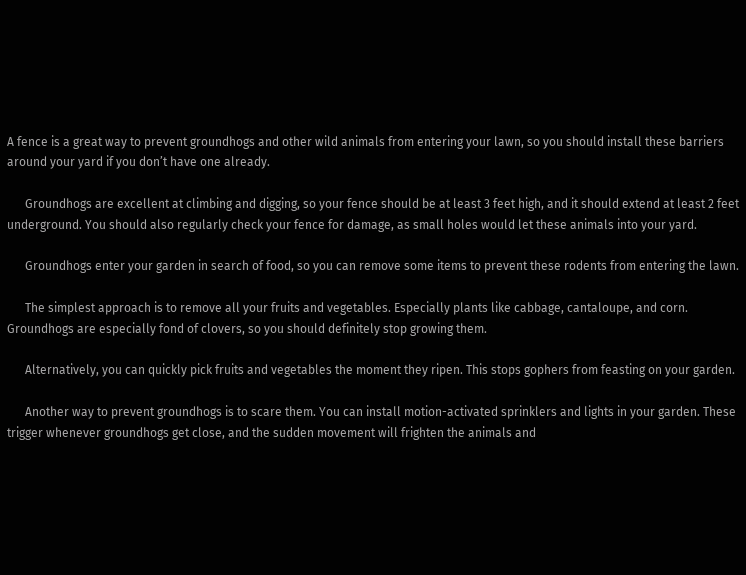A fence is a great way to prevent groundhogs and other wild animals from entering your lawn, so you should install these barriers around your yard if you don’t have one already.

      Groundhogs are excellent at climbing and digging, so your fence should be at least 3 feet high, and it should extend at least 2 feet underground. You should also regularly check your fence for damage, as small holes would let these animals into your yard.

      Groundhogs enter your garden in search of food, so you can remove some items to prevent these rodents from entering the lawn.

      The simplest approach is to remove all your fruits and vegetables. Especially plants like cabbage, cantaloupe, and corn. Groundhogs are especially fond of clovers, so you should definitely stop growing them.

      Alternatively, you can quickly pick fruits and vegetables the moment they ripen. This stops gophers from feasting on your garden.

      Another way to prevent groundhogs is to scare them. You can install motion-activated sprinklers and lights in your garden. These trigger whenever groundhogs get close, and the sudden movement will frighten the animals and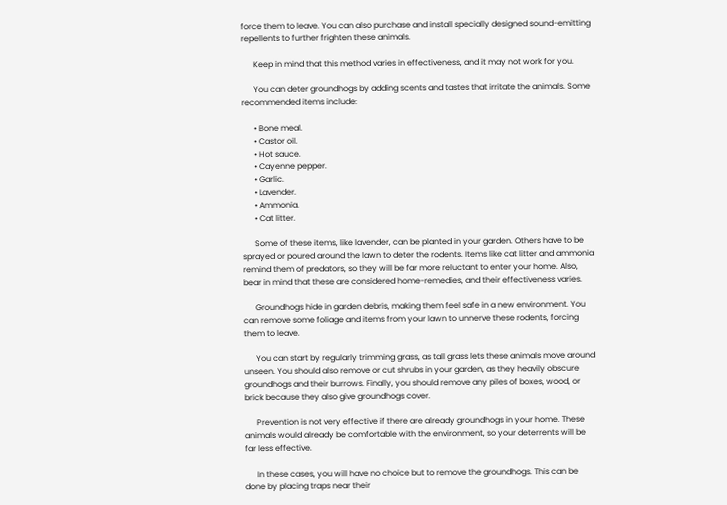force them to leave. You can also purchase and install specially designed sound-emitting repellents to further frighten these animals.

      Keep in mind that this method varies in effectiveness, and it may not work for you.

      You can deter groundhogs by adding scents and tastes that irritate the animals. Some recommended items include:

      • Bone meal.
      • Castor oil.
      • Hot sauce.
      • Cayenne pepper.
      • Garlic.
      • Lavender.
      • Ammonia.
      • Cat litter.

      Some of these items, like lavender, can be planted in your garden. Others have to be sprayed or poured around the lawn to deter the rodents. Items like cat litter and ammonia remind them of predators, so they will be far more reluctant to enter your home. Also, bear in mind that these are considered home-remedies, and their effectiveness varies.

      Groundhogs hide in garden debris, making them feel safe in a new environment. You can remove some foliage and items from your lawn to unnerve these rodents, forcing them to leave.

      You can start by regularly trimming grass, as tall grass lets these animals move around unseen. You should also remove or cut shrubs in your garden, as they heavily obscure groundhogs and their burrows. Finally, you should remove any piles of boxes, wood, or brick because they also give groundhogs cover.

      Prevention is not very effective if there are already groundhogs in your home. These animals would already be comfortable with the environment, so your deterrents will be far less effective.

      In these cases, you will have no choice but to remove the groundhogs. This can be done by placing traps near their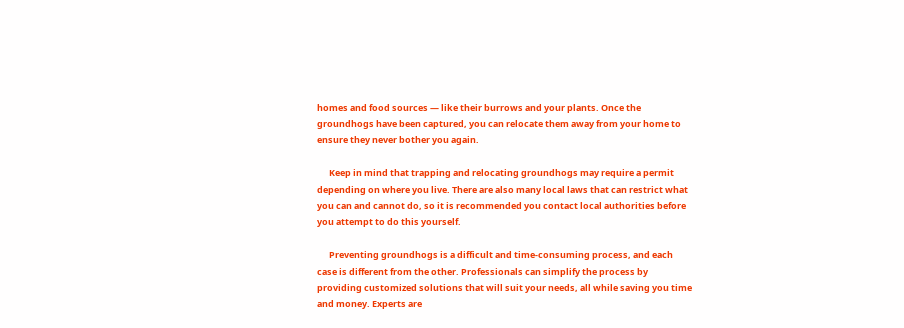homes and food sources — like their burrows and your plants. Once the groundhogs have been captured, you can relocate them away from your home to ensure they never bother you again.

      Keep in mind that trapping and relocating groundhogs may require a permit depending on where you live. There are also many local laws that can restrict what you can and cannot do, so it is recommended you contact local authorities before you attempt to do this yourself.

      Preventing groundhogs is a difficult and time-consuming process, and each case is different from the other. Professionals can simplify the process by providing customized solutions that will suit your needs, all while saving you time and money. Experts are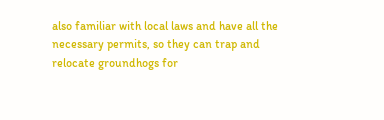also familiar with local laws and have all the necessary permits, so they can trap and relocate groundhogs for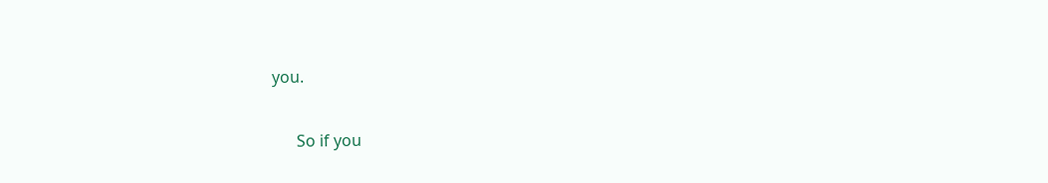you.

      So if you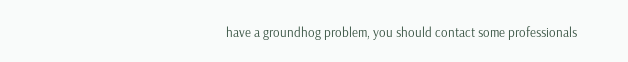have a groundhog problem, you should contact some professionals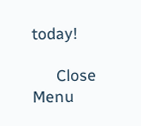today!

      Close Menu